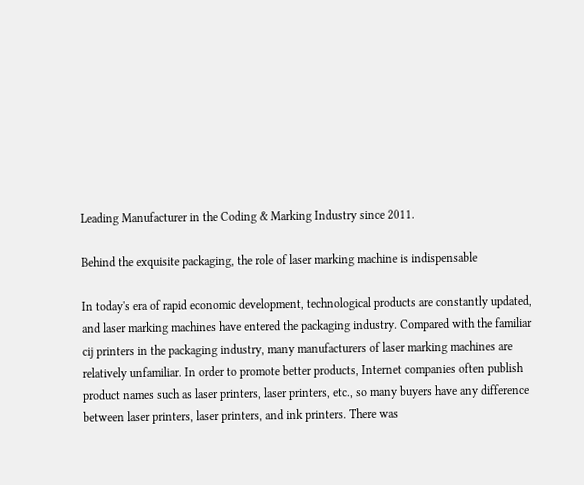Leading Manufacturer in the Coding & Marking Industry since 2011.

Behind the exquisite packaging, the role of laser marking machine is indispensable

In today's era of rapid economic development, technological products are constantly updated, and laser marking machines have entered the packaging industry. Compared with the familiar cij printers in the packaging industry, many manufacturers of laser marking machines are relatively unfamiliar. In order to promote better products, Internet companies often publish product names such as laser printers, laser printers, etc., so many buyers have any difference between laser printers, laser printers, and ink printers. There was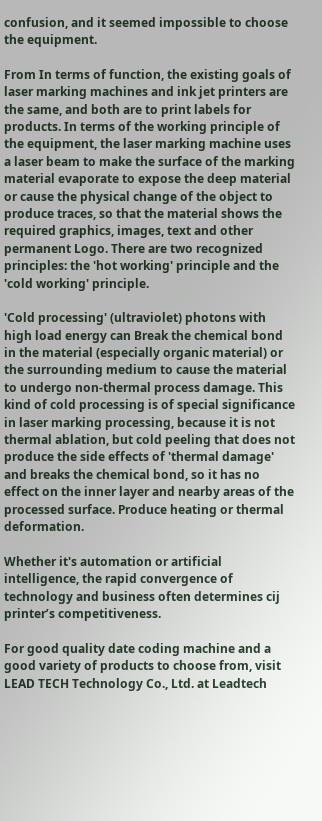confusion, and it seemed impossible to choose the equipment.

From In terms of function, the existing goals of laser marking machines and ink jet printers are the same, and both are to print labels for products. In terms of the working principle of the equipment, the laser marking machine uses a laser beam to make the surface of the marking material evaporate to expose the deep material or cause the physical change of the object to produce traces, so that the material shows the required graphics, images, text and other permanent Logo. There are two recognized principles: the 'hot working' principle and the 'cold working' principle.

'Cold processing' (ultraviolet) photons with high load energy can Break the chemical bond in the material (especially organic material) or the surrounding medium to cause the material to undergo non-thermal process damage. This kind of cold processing is of special significance in laser marking processing, because it is not thermal ablation, but cold peeling that does not produce the side effects of 'thermal damage' and breaks the chemical bond, so it has no effect on the inner layer and nearby areas of the processed surface. Produce heating or thermal deformation.

Whether it's automation or artificial intelligence, the rapid convergence of technology and business often determines cij printer’s competitiveness.

For good quality date coding machine and a good variety of products to choose from, visit LEAD TECH Technology Co., Ltd. at Leadtech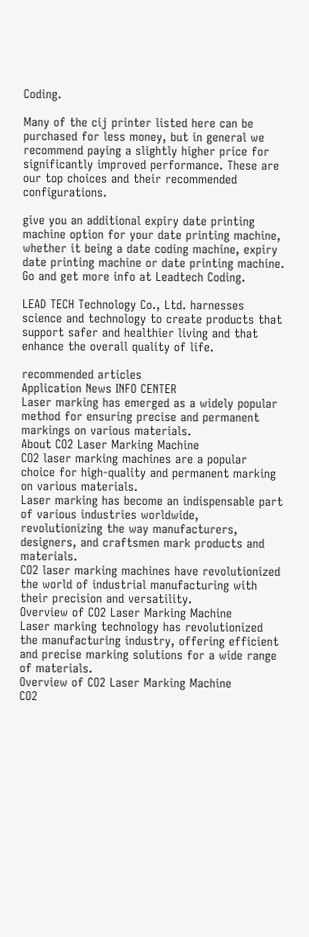Coding.

Many of the cij printer listed here can be purchased for less money, but in general we recommend paying a slightly higher price for significantly improved performance. These are our top choices and their recommended configurations.

give you an additional expiry date printing machine option for your date printing machine, whether it being a date coding machine, expiry date printing machine or date printing machine. Go and get more info at Leadtech Coding.

LEAD TECH Technology Co., Ltd. harnesses science and technology to create products that support safer and healthier living and that enhance the overall quality of life.

recommended articles
Application News INFO CENTER
Laser marking has emerged as a widely popular method for ensuring precise and permanent markings on various materials.
About CO2 Laser Marking Machine
CO2 laser marking machines are a popular choice for high-quality and permanent marking on various materials.
Laser marking has become an indispensable part of various industries worldwide, revolutionizing the way manufacturers, designers, and craftsmen mark products and materials.
CO2 laser marking machines have revolutionized the world of industrial manufacturing with their precision and versatility.
Overview of CO2 Laser Marking Machine
Laser marking technology has revolutionized the manufacturing industry, offering efficient and precise marking solutions for a wide range of materials.
Overview of CO2 Laser Marking Machine
CO2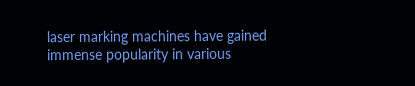laser marking machines have gained immense popularity in various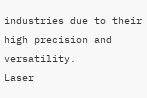industries due to their high precision and versatility.
Laser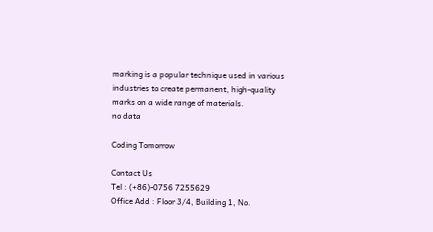marking is a popular technique used in various industries to create permanent, high-quality marks on a wide range of materials.
no data

Coding Tomorrow

Contact Us
Tel : (+86)-0756 7255629
Office Add : Floor 3/4, Building 1, No.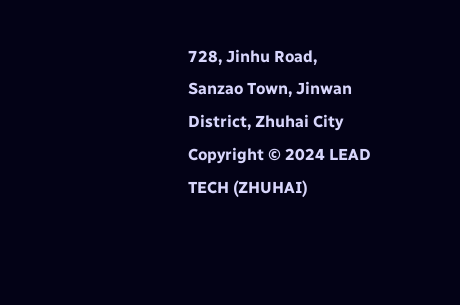728, Jinhu Road, Sanzao Town, Jinwan District, Zhuhai City
Copyright © 2024 LEAD TECH (ZHUHAI)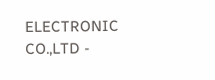ELECTRONIC CO.,LTD -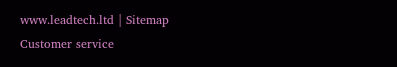www.leadtech.ltd | Sitemap
Customer service